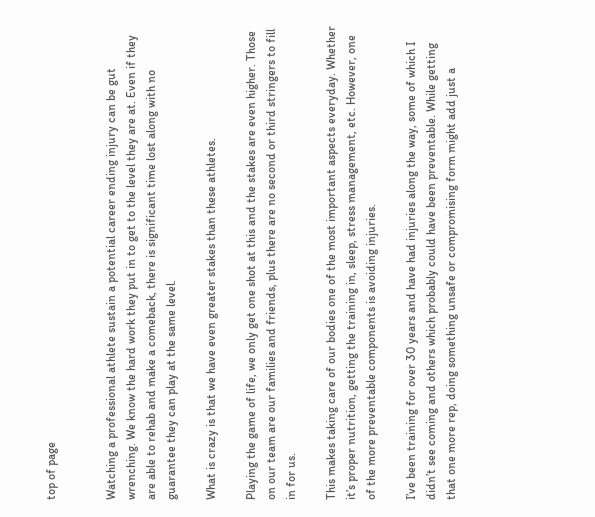top of page


Watching a professional athlete sustain a potential career ending injury can be gut wrenching. We know the hard work they put in to get to the level they are at. Even if they are able to rehab and make a comeback, there is significant time lost along with no guarantee they can play at the same level.

What is crazy is that we have even greater stakes than these athletes.

Playing the game of life, we only get one shot at this and the stakes are even higher. Those on our team are our families and friends, plus there are no second or third stringers to fill in for us.

This makes taking care of our bodies one of the most important aspects everyday. Whether it’s proper nutrition, getting the training in, sleep, stress management, etc. However, one of the more preventable components is avoiding injuries.

I’ve been training for over 30 years and have had injuries along the way, some of which I didn’t see coming and others which probably could have been preventable. While getting that one more rep, doing something unsafe or compromising form might add just a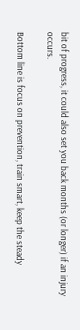bit of progress, it could also set you back months (or longer) if an injury occurs.

Bottom line is focus on prevention, train smart, keep the steady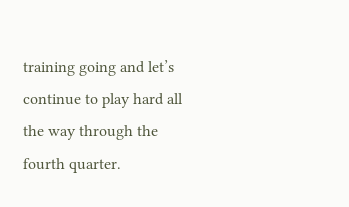training going and let’s continue to play hard all the way through the fourth quarter.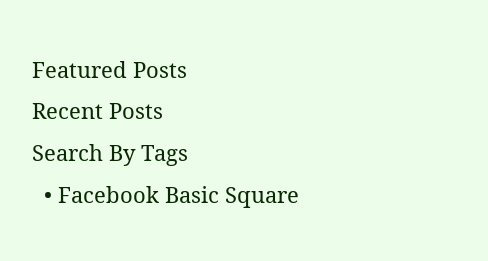Featured Posts
Recent Posts
Search By Tags
  • Facebook Basic Square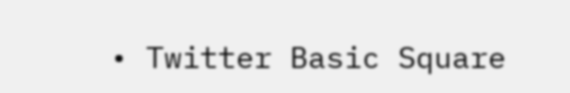• Twitter Basic Square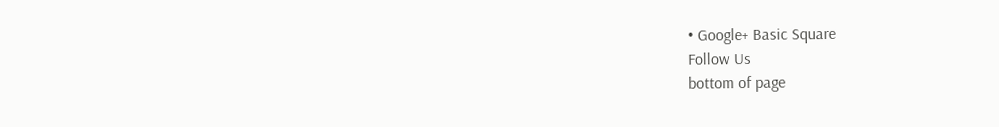• Google+ Basic Square
Follow Us
bottom of page